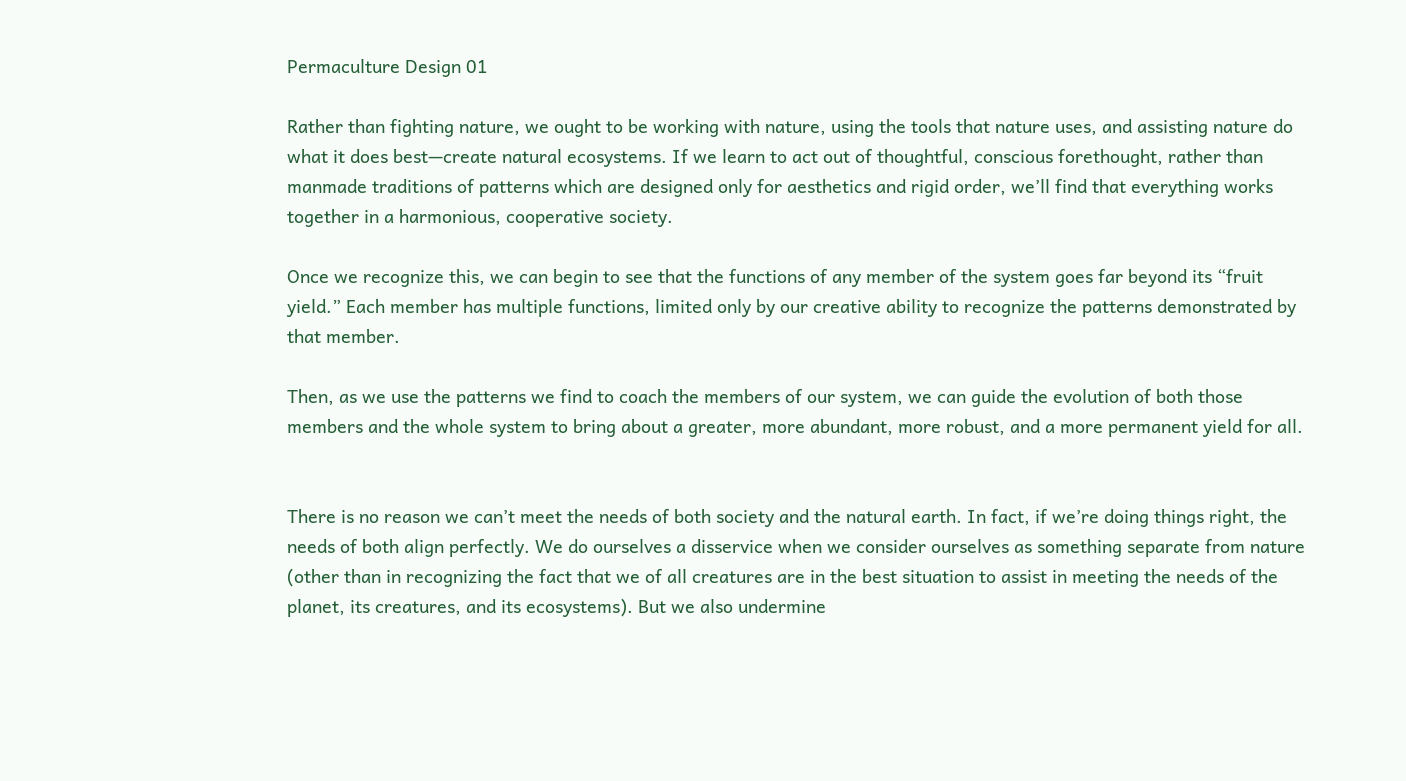Permaculture Design 01

Rather than fighting nature, we ought to be working with nature, using the tools that nature uses, and assisting nature do what it does best—create natural ecosystems. If we learn to act out of thoughtful, conscious forethought, rather than manmade traditions of patterns which are designed only for aesthetics and rigid order, we’ll find that everything works together in a harmonious, cooperative society.

Once we recognize this, we can begin to see that the functions of any member of the system goes far beyond its “fruit yield.” Each member has multiple functions, limited only by our creative ability to recognize the patterns demonstrated by that member.

Then, as we use the patterns we find to coach the members of our system, we can guide the evolution of both those members and the whole system to bring about a greater, more abundant, more robust, and a more permanent yield for all.


There is no reason we can’t meet the needs of both society and the natural earth. In fact, if we’re doing things right, the needs of both align perfectly. We do ourselves a disservice when we consider ourselves as something separate from nature (other than in recognizing the fact that we of all creatures are in the best situation to assist in meeting the needs of the planet, its creatures, and its ecosystems). But we also undermine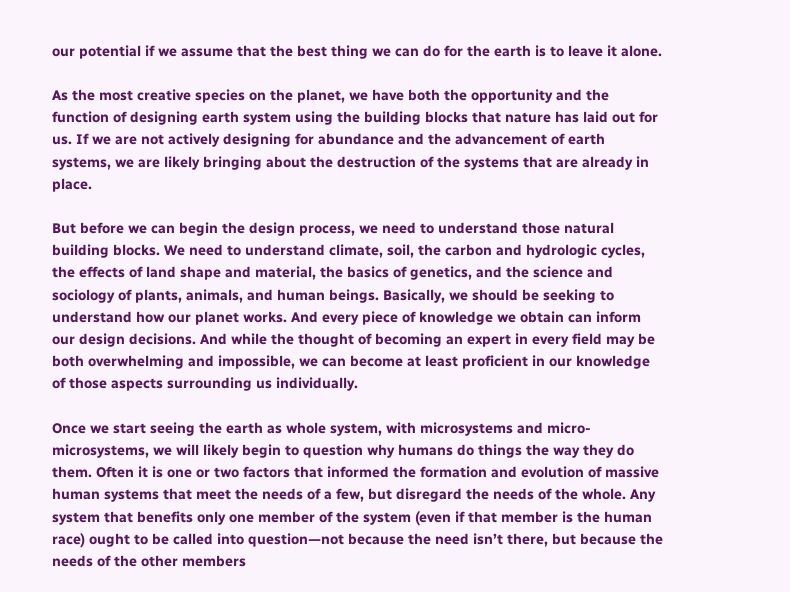our potential if we assume that the best thing we can do for the earth is to leave it alone.

As the most creative species on the planet, we have both the opportunity and the function of designing earth system using the building blocks that nature has laid out for us. If we are not actively designing for abundance and the advancement of earth systems, we are likely bringing about the destruction of the systems that are already in place.

But before we can begin the design process, we need to understand those natural building blocks. We need to understand climate, soil, the carbon and hydrologic cycles, the effects of land shape and material, the basics of genetics, and the science and sociology of plants, animals, and human beings. Basically, we should be seeking to understand how our planet works. And every piece of knowledge we obtain can inform our design decisions. And while the thought of becoming an expert in every field may be both overwhelming and impossible, we can become at least proficient in our knowledge of those aspects surrounding us individually.

Once we start seeing the earth as whole system, with microsystems and micro-microsystems, we will likely begin to question why humans do things the way they do them. Often it is one or two factors that informed the formation and evolution of massive human systems that meet the needs of a few, but disregard the needs of the whole. Any system that benefits only one member of the system (even if that member is the human race) ought to be called into question—not because the need isn’t there, but because the needs of the other members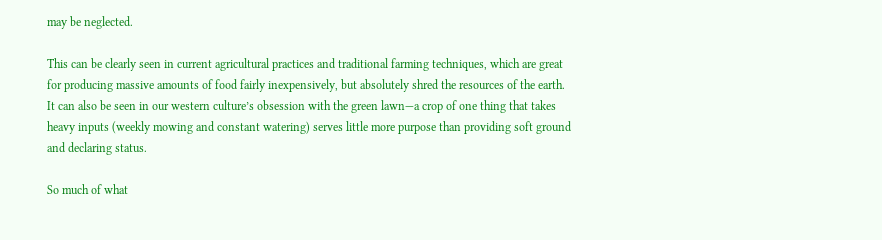may be neglected.

This can be clearly seen in current agricultural practices and traditional farming techniques, which are great for producing massive amounts of food fairly inexpensively, but absolutely shred the resources of the earth. It can also be seen in our western culture’s obsession with the green lawn—a crop of one thing that takes heavy inputs (weekly mowing and constant watering) serves little more purpose than providing soft ground and declaring status.

So much of what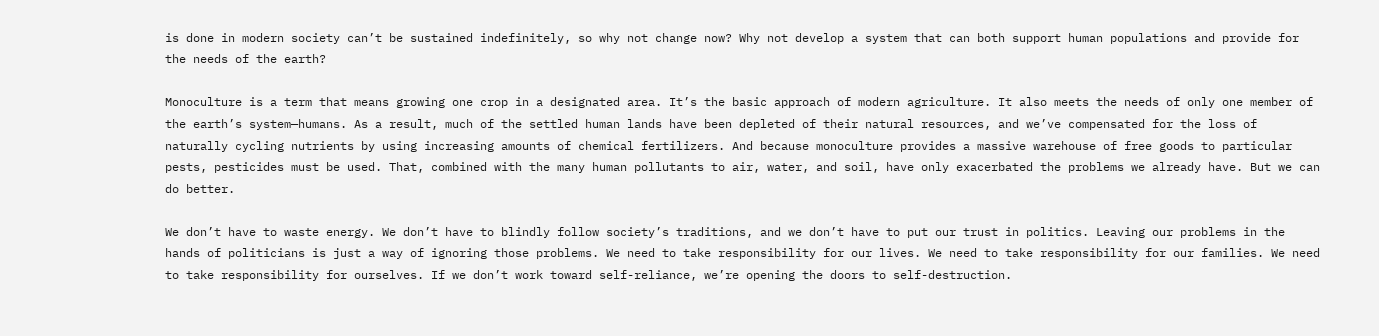is done in modern society can’t be sustained indefinitely, so why not change now? Why not develop a system that can both support human populations and provide for the needs of the earth?

Monoculture is a term that means growing one crop in a designated area. It’s the basic approach of modern agriculture. It also meets the needs of only one member of the earth’s system—humans. As a result, much of the settled human lands have been depleted of their natural resources, and we’ve compensated for the loss of naturally cycling nutrients by using increasing amounts of chemical fertilizers. And because monoculture provides a massive warehouse of free goods to particular pests, pesticides must be used. That, combined with the many human pollutants to air, water, and soil, have only exacerbated the problems we already have. But we can do better.

We don’t have to waste energy. We don’t have to blindly follow society’s traditions, and we don’t have to put our trust in politics. Leaving our problems in the hands of politicians is just a way of ignoring those problems. We need to take responsibility for our lives. We need to take responsibility for our families. We need to take responsibility for ourselves. If we don’t work toward self-reliance, we’re opening the doors to self-destruction.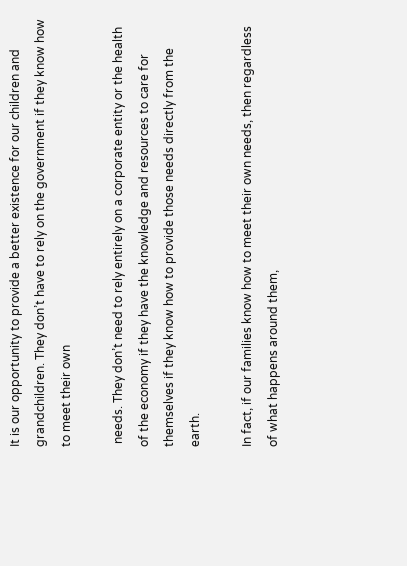It is our opportunity to provide a better existence for our children and grandchildren. They don’t have to rely on the government if they know how to meet their own

 needs. They don’t need to rely entirely on a corporate entity or the health of the economy if they have the knowledge and resources to care for themselves if they know how to provide those needs directly from the earth.

In fact, if our families know how to meet their own needs, then regardless of what happens around them,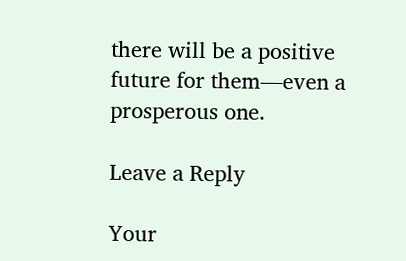there will be a positive future for them—even a prosperous one.

Leave a Reply

Your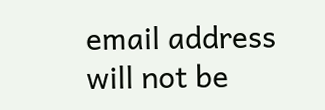email address will not be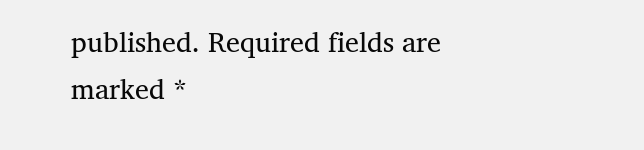published. Required fields are marked *